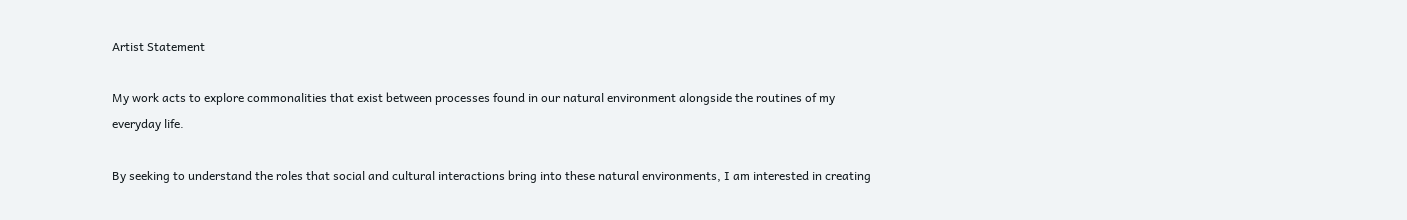Artist Statement

My work acts to explore commonalities that exist between processes found in our natural environment alongside the routines of my everyday life.

By seeking to understand the roles that social and cultural interactions bring into these natural environments, I am interested in creating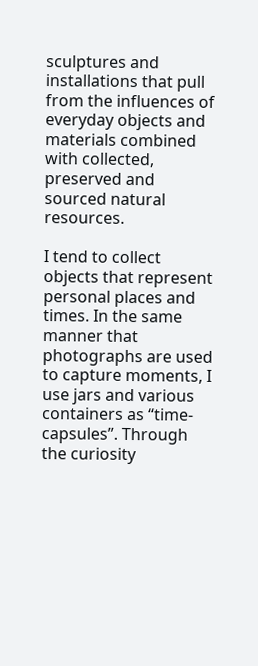sculptures and installations that pull from the influences of everyday objects and materials combined with collected, preserved and sourced natural resources.

I tend to collect objects that represent personal places and times. In the same manner that photographs are used to capture moments, I use jars and various containers as “time-capsules”. Through the curiosity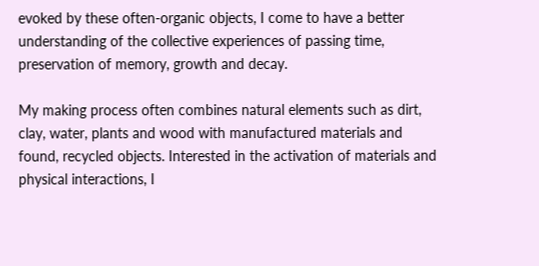evoked by these often-organic objects, I come to have a better understanding of the collective experiences of passing time, preservation of memory, growth and decay.

My making process often combines natural elements such as dirt, clay, water, plants and wood with manufactured materials and found, recycled objects. Interested in the activation of materials and physical interactions, I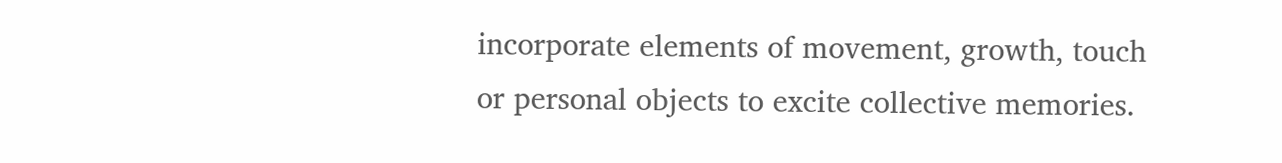incorporate elements of movement, growth, touch or personal objects to excite collective memories.